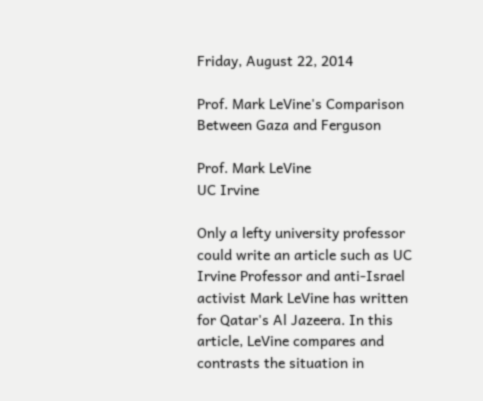Friday, August 22, 2014

Prof. Mark LeVine's Comparison Between Gaza and Ferguson

Prof. Mark LeVine
UC Irvine

Only a lefty university professor could write an article such as UC Irvine Professor and anti-Israel activist Mark LeVine has written for Qatar's Al Jazeera. In this article, LeVine compares and contrasts the situation in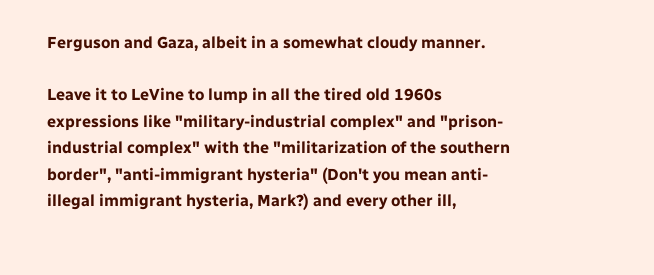Ferguson and Gaza, albeit in a somewhat cloudy manner.

Leave it to LeVine to lump in all the tired old 1960s expressions like "military-industrial complex" and "prison-industrial complex" with the "militarization of the southern border", "anti-immigrant hysteria" (Don't you mean anti-illegal immigrant hysteria, Mark?) and every other ill,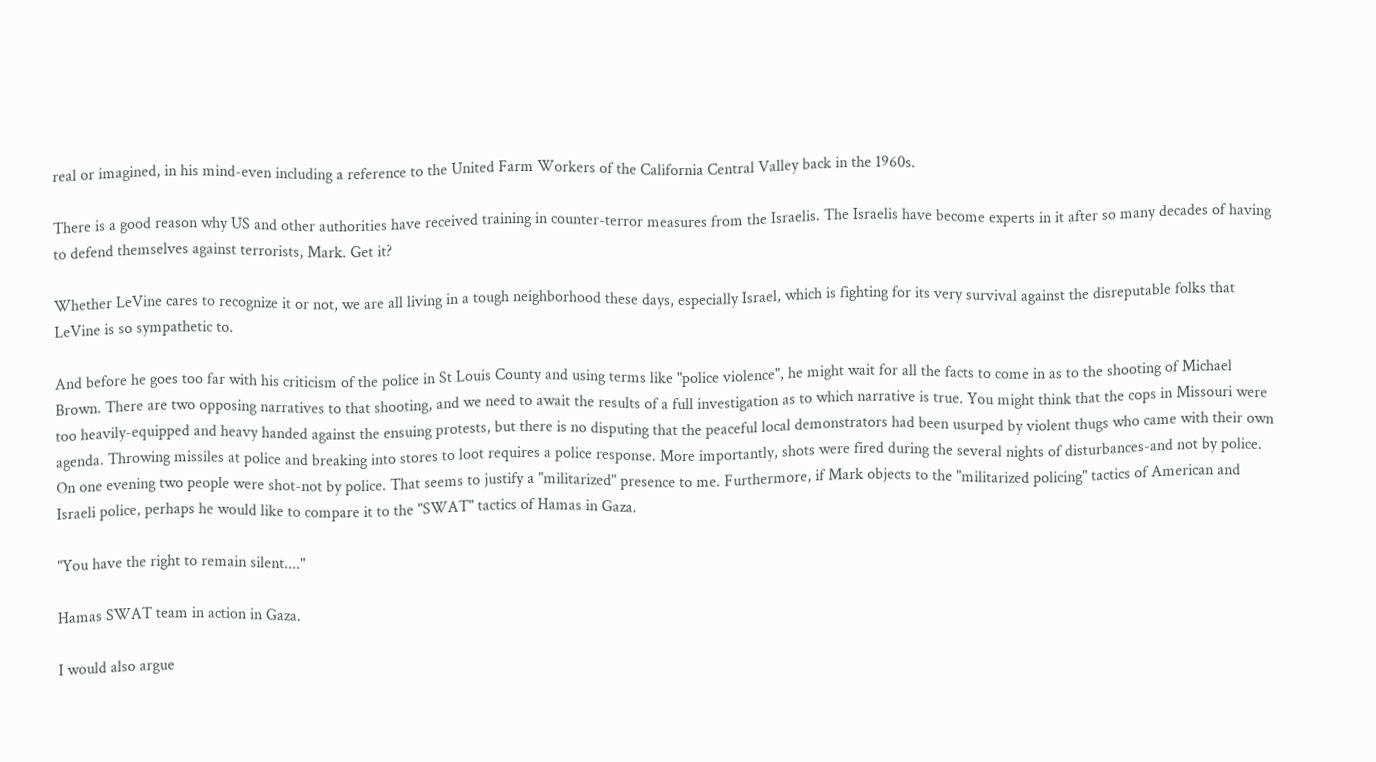real or imagined, in his mind-even including a reference to the United Farm Workers of the California Central Valley back in the 1960s.

There is a good reason why US and other authorities have received training in counter-terror measures from the Israelis. The Israelis have become experts in it after so many decades of having to defend themselves against terrorists, Mark. Get it?

Whether LeVine cares to recognize it or not, we are all living in a tough neighborhood these days, especially Israel, which is fighting for its very survival against the disreputable folks that LeVine is so sympathetic to.

And before he goes too far with his criticism of the police in St Louis County and using terms like "police violence", he might wait for all the facts to come in as to the shooting of Michael Brown. There are two opposing narratives to that shooting, and we need to await the results of a full investigation as to which narrative is true. You might think that the cops in Missouri were too heavily-equipped and heavy handed against the ensuing protests, but there is no disputing that the peaceful local demonstrators had been usurped by violent thugs who came with their own agenda. Throwing missiles at police and breaking into stores to loot requires a police response. More importantly, shots were fired during the several nights of disturbances-and not by police. On one evening two people were shot-not by police. That seems to justify a "militarized" presence to me. Furthermore, if Mark objects to the "militarized policing" tactics of American and Israeli police, perhaps he would like to compare it to the "SWAT" tactics of Hamas in Gaza.

"You have the right to remain silent...."

Hamas SWAT team in action in Gaza.

I would also argue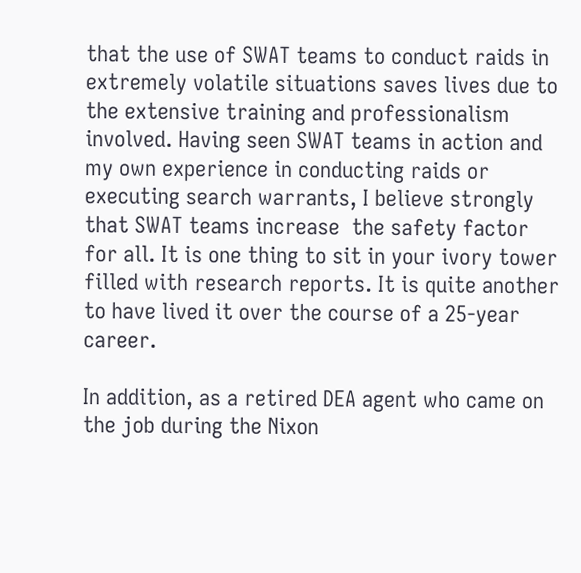that the use of SWAT teams to conduct raids in extremely volatile situations saves lives due to the extensive training and professionalism involved. Having seen SWAT teams in action and my own experience in conducting raids or executing search warrants, I believe strongly that SWAT teams increase  the safety factor for all. It is one thing to sit in your ivory tower filled with research reports. It is quite another to have lived it over the course of a 25-year career.

In addition, as a retired DEA agent who came on the job during the Nixon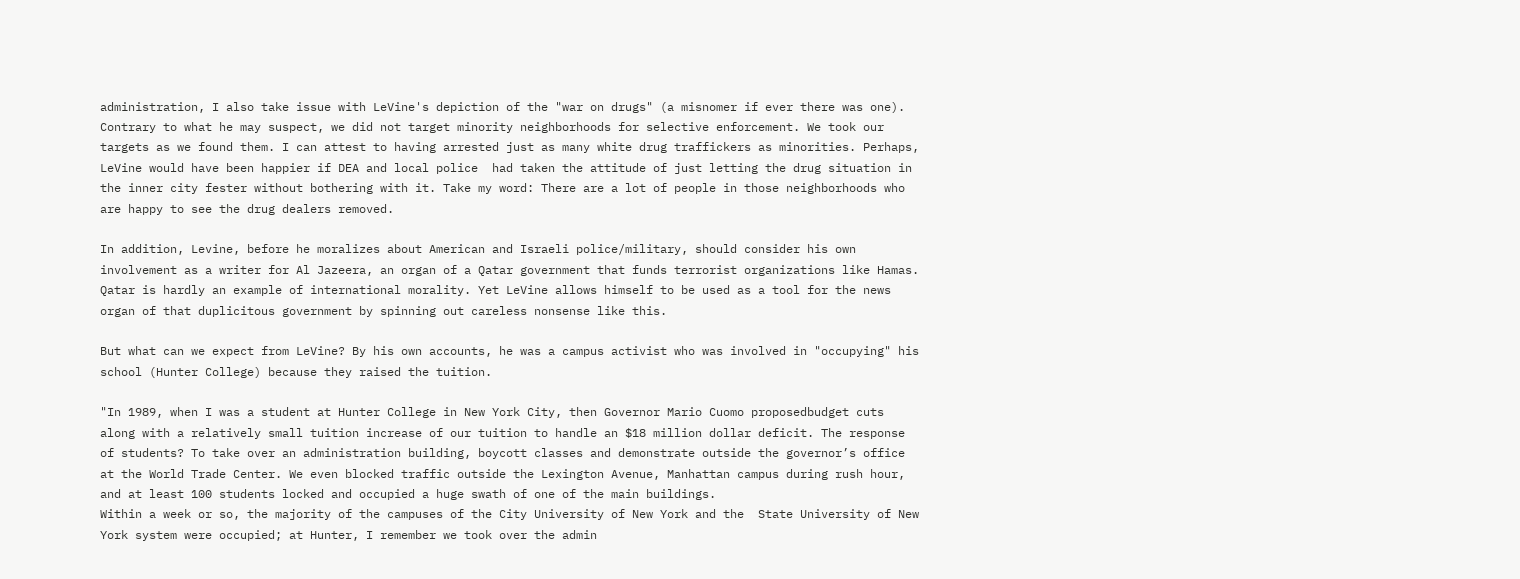administration, I also take issue with LeVine's depiction of the "war on drugs" (a misnomer if ever there was one). Contrary to what he may suspect, we did not target minority neighborhoods for selective enforcement. We took our targets as we found them. I can attest to having arrested just as many white drug traffickers as minorities. Perhaps, LeVine would have been happier if DEA and local police  had taken the attitude of just letting the drug situation in the inner city fester without bothering with it. Take my word: There are a lot of people in those neighborhoods who are happy to see the drug dealers removed.

In addition, Levine, before he moralizes about American and Israeli police/military, should consider his own involvement as a writer for Al Jazeera, an organ of a Qatar government that funds terrorist organizations like Hamas. Qatar is hardly an example of international morality. Yet LeVine allows himself to be used as a tool for the news organ of that duplicitous government by spinning out careless nonsense like this.

But what can we expect from LeVine? By his own accounts, he was a campus activist who was involved in "occupying" his school (Hunter College) because they raised the tuition.

"In 1989, when I was a student at Hunter College in New York City, then Governor Mario Cuomo proposedbudget cuts along with a relatively small tuition increase of our tuition to handle an $18 million dollar deficit. The response of students? To take over an administration building, boycott classes and demonstrate outside the governor’s office at the World Trade Center. We even blocked traffic outside the Lexington Avenue, Manhattan campus during rush hour, and at least 100 students locked and occupied a huge swath of one of the main buildings.
Within a week or so, the majority of the campuses of the City University of New York and the  State University of New York system were occupied; at Hunter, I remember we took over the admin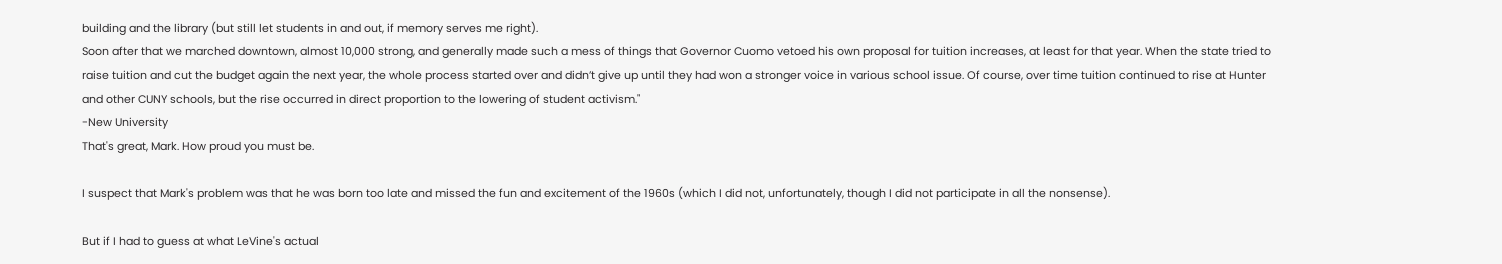building and the library (but still let students in and out, if memory serves me right).
Soon after that we marched downtown, almost 10,000 strong, and generally made such a mess of things that Governor Cuomo vetoed his own proposal for tuition increases, at least for that year. When the state tried to raise tuition and cut the budget again the next year, the whole process started over and didn’t give up until they had won a stronger voice in various school issue. Of course, over time tuition continued to rise at Hunter and other CUNY schools, but the rise occurred in direct proportion to the lowering of student activism."
-New University
That's great, Mark. How proud you must be.

I suspect that Mark's problem was that he was born too late and missed the fun and excitement of the 1960s (which I did not, unfortunately, though I did not participate in all the nonsense).

But if I had to guess at what LeVine's actual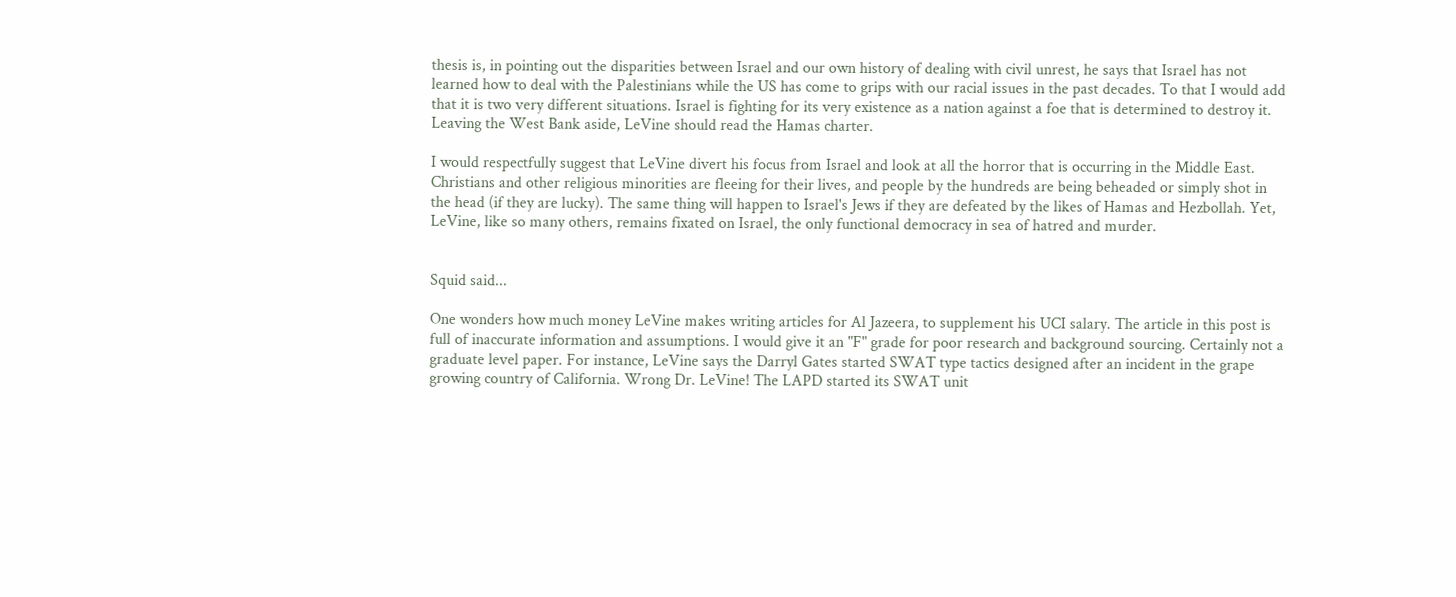thesis is, in pointing out the disparities between Israel and our own history of dealing with civil unrest, he says that Israel has not learned how to deal with the Palestinians while the US has come to grips with our racial issues in the past decades. To that I would add that it is two very different situations. Israel is fighting for its very existence as a nation against a foe that is determined to destroy it. Leaving the West Bank aside, LeVine should read the Hamas charter.

I would respectfully suggest that LeVine divert his focus from Israel and look at all the horror that is occurring in the Middle East. Christians and other religious minorities are fleeing for their lives, and people by the hundreds are being beheaded or simply shot in the head (if they are lucky). The same thing will happen to Israel's Jews if they are defeated by the likes of Hamas and Hezbollah. Yet, LeVine, like so many others, remains fixated on Israel, the only functional democracy in sea of hatred and murder.


Squid said...

One wonders how much money LeVine makes writing articles for Al Jazeera, to supplement his UCI salary. The article in this post is full of inaccurate information and assumptions. I would give it an "F" grade for poor research and background sourcing. Certainly not a graduate level paper. For instance, LeVine says the Darryl Gates started SWAT type tactics designed after an incident in the grape growing country of California. Wrong Dr. LeVine! The LAPD started its SWAT unit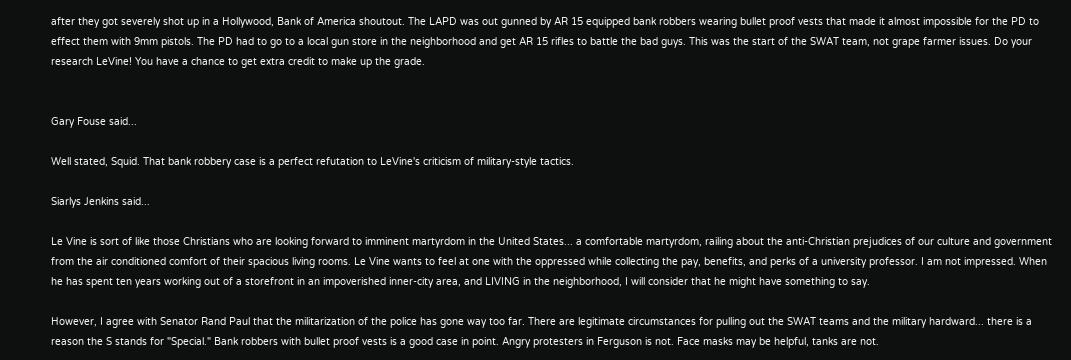after they got severely shot up in a Hollywood, Bank of America shoutout. The LAPD was out gunned by AR 15 equipped bank robbers wearing bullet proof vests that made it almost impossible for the PD to effect them with 9mm pistols. The PD had to go to a local gun store in the neighborhood and get AR 15 rifles to battle the bad guys. This was the start of the SWAT team, not grape farmer issues. Do your research LeVine! You have a chance to get extra credit to make up the grade.


Gary Fouse said...

Well stated, Squid. That bank robbery case is a perfect refutation to LeVine's criticism of military-style tactics.

Siarlys Jenkins said...

Le Vine is sort of like those Christians who are looking forward to imminent martyrdom in the United States... a comfortable martyrdom, railing about the anti-Christian prejudices of our culture and government from the air conditioned comfort of their spacious living rooms. Le Vine wants to feel at one with the oppressed while collecting the pay, benefits, and perks of a university professor. I am not impressed. When he has spent ten years working out of a storefront in an impoverished inner-city area, and LIVING in the neighborhood, I will consider that he might have something to say.

However, I agree with Senator Rand Paul that the militarization of the police has gone way too far. There are legitimate circumstances for pulling out the SWAT teams and the military hardward... there is a reason the S stands for "Special." Bank robbers with bullet proof vests is a good case in point. Angry protesters in Ferguson is not. Face masks may be helpful, tanks are not.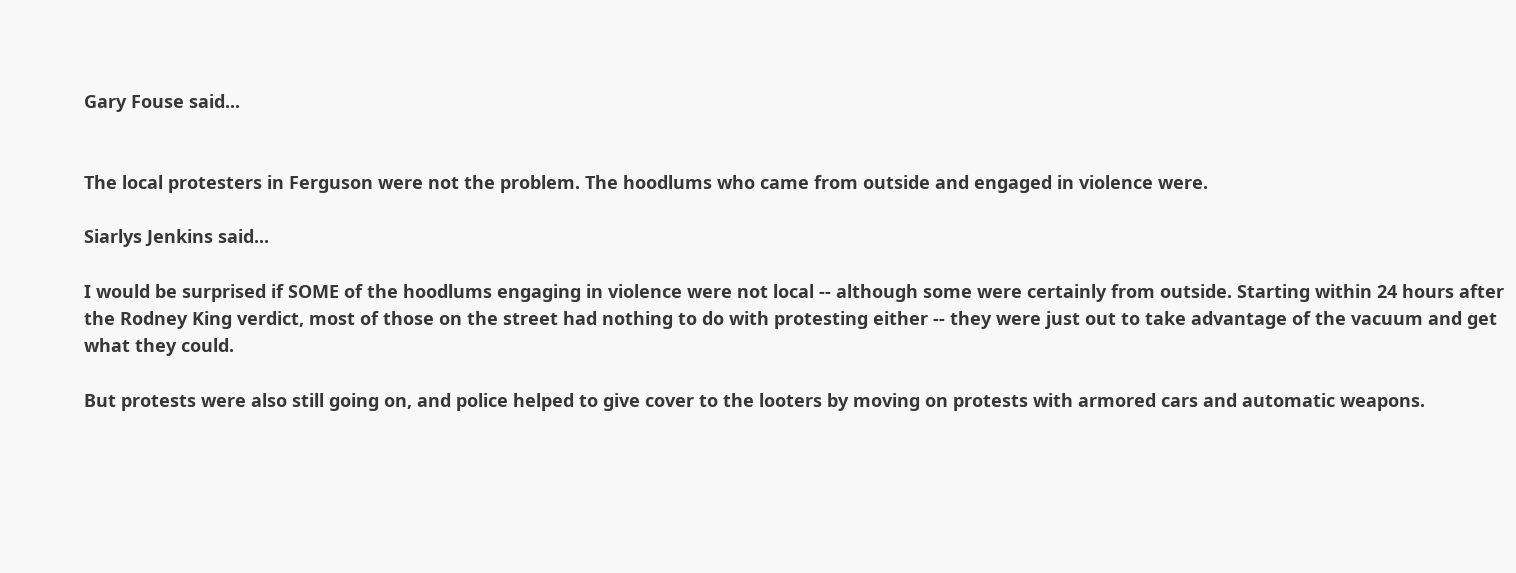Gary Fouse said...


The local protesters in Ferguson were not the problem. The hoodlums who came from outside and engaged in violence were.

Siarlys Jenkins said...

I would be surprised if SOME of the hoodlums engaging in violence were not local -- although some were certainly from outside. Starting within 24 hours after the Rodney King verdict, most of those on the street had nothing to do with protesting either -- they were just out to take advantage of the vacuum and get what they could.

But protests were also still going on, and police helped to give cover to the looters by moving on protests with armored cars and automatic weapons.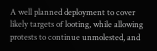A well planned deployment to cover likely targets of looting, while allowing protests to continue unmolested, and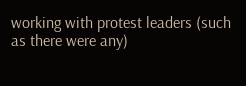working with protest leaders (such as there were any)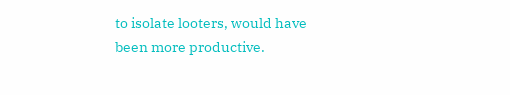to isolate looters, would have been more productive.